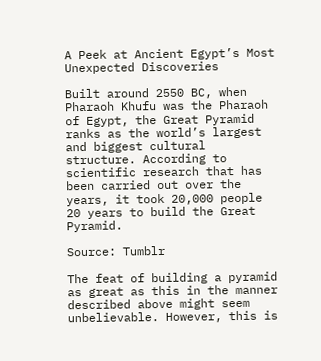A Peek at Ancient Egypt’s Most Unexpected Discoveries

Built around 2550 BC, when Pharaoh Khufu was the Pharaoh of Egypt, the Great Pyramid ranks as the world’s largest and biggest cultural structure. According to scientific research that has been carried out over the years, it took 20,000 people 20 years to build the Great Pyramid.

Source: Tumblr

The feat of building a pyramid as great as this in the manner described above might seem unbelievable. However, this is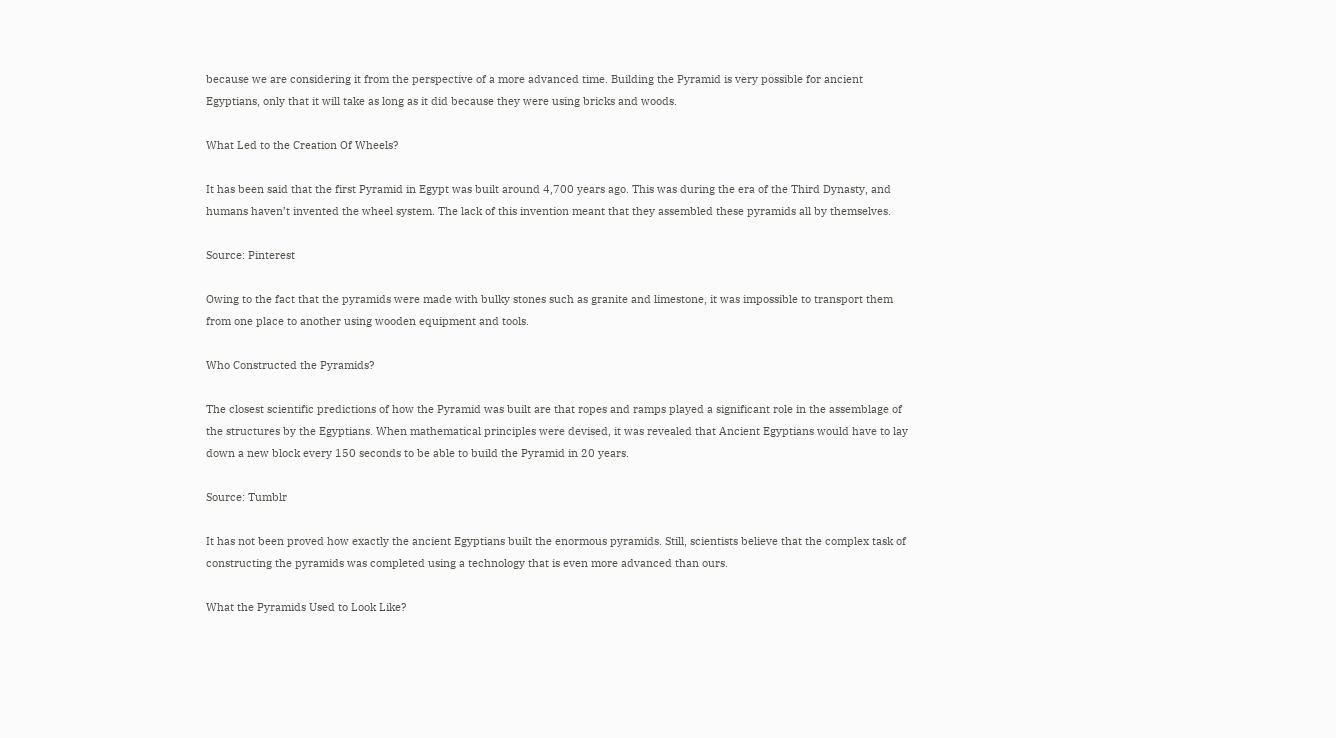because we are considering it from the perspective of a more advanced time. Building the Pyramid is very possible for ancient Egyptians, only that it will take as long as it did because they were using bricks and woods.

What Led to the Creation Of Wheels?

It has been said that the first Pyramid in Egypt was built around 4,700 years ago. This was during the era of the Third Dynasty, and humans haven’t invented the wheel system. The lack of this invention meant that they assembled these pyramids all by themselves.

Source: Pinterest

Owing to the fact that the pyramids were made with bulky stones such as granite and limestone, it was impossible to transport them from one place to another using wooden equipment and tools.

Who Constructed the Pyramids?

The closest scientific predictions of how the Pyramid was built are that ropes and ramps played a significant role in the assemblage of the structures by the Egyptians. When mathematical principles were devised, it was revealed that Ancient Egyptians would have to lay down a new block every 150 seconds to be able to build the Pyramid in 20 years.

Source: Tumblr

It has not been proved how exactly the ancient Egyptians built the enormous pyramids. Still, scientists believe that the complex task of constructing the pyramids was completed using a technology that is even more advanced than ours.

What the Pyramids Used to Look Like?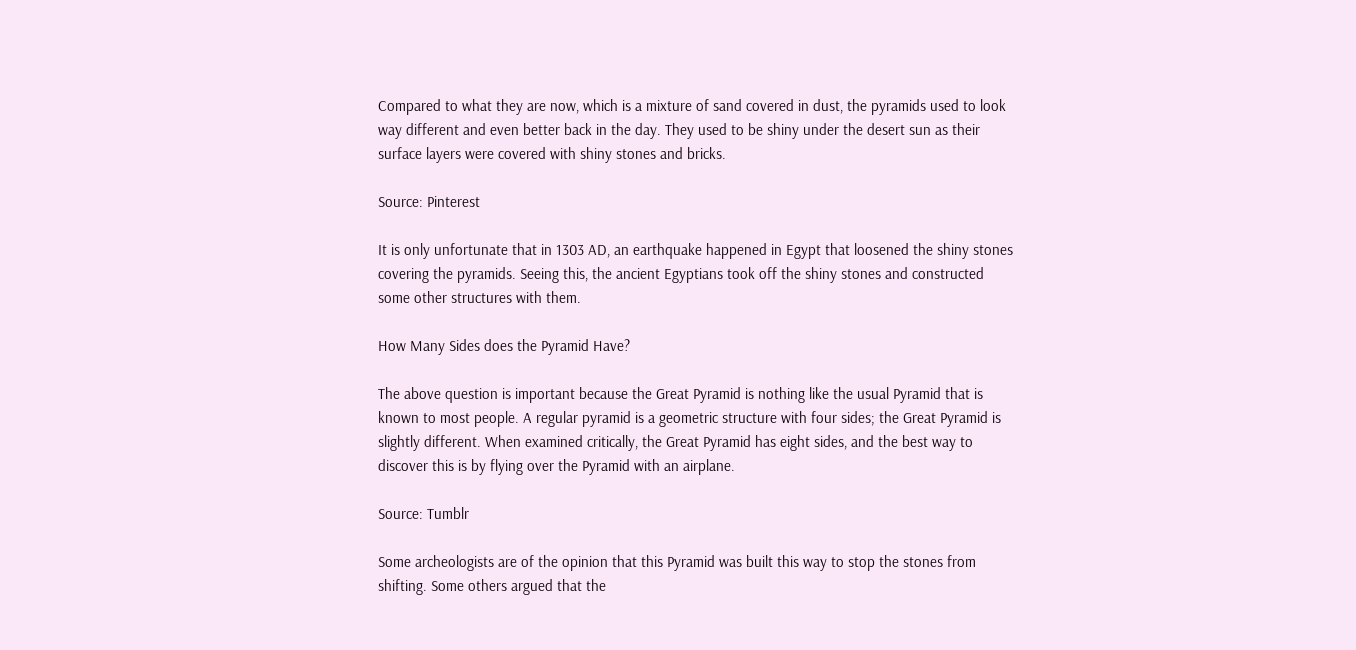Compared to what they are now, which is a mixture of sand covered in dust, the pyramids used to look way different and even better back in the day. They used to be shiny under the desert sun as their surface layers were covered with shiny stones and bricks.

Source: Pinterest

It is only unfortunate that in 1303 AD, an earthquake happened in Egypt that loosened the shiny stones covering the pyramids. Seeing this, the ancient Egyptians took off the shiny stones and constructed some other structures with them.

How Many Sides does the Pyramid Have?

The above question is important because the Great Pyramid is nothing like the usual Pyramid that is known to most people. A regular pyramid is a geometric structure with four sides; the Great Pyramid is slightly different. When examined critically, the Great Pyramid has eight sides, and the best way to discover this is by flying over the Pyramid with an airplane.

Source: Tumblr

Some archeologists are of the opinion that this Pyramid was built this way to stop the stones from shifting. Some others argued that the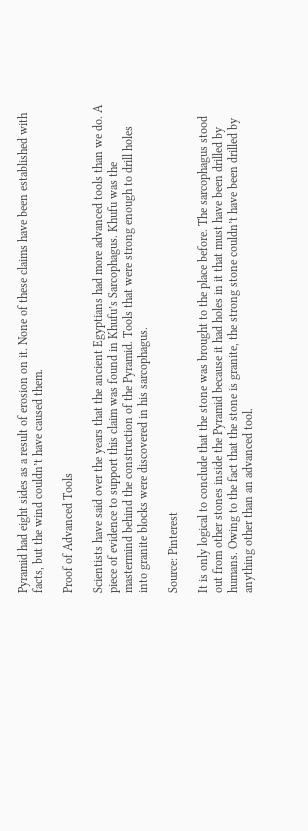Pyramid had eight sides as a result of erosion on it. None of these claims have been established with facts, but the wind couldn’t have caused them.

Proof of Advanced Tools

Scientists have said over the years that the ancient Egyptians had more advanced tools than we do. A piece of evidence to support this claim was found in Khufu’s Sarcophagus. Khufu was the mastermind behind the construction of the Pyramid. Tools that were strong enough to drill holes into granite blocks were discovered in his sarcophagus.

Source: Pinterest

It is only logical to conclude that the stone was brought to the place before. The sarcophagus stood out from other stones inside the Pyramid because it had holes in it that must have been drilled by humans. Owing to the fact that the stone is granite, the strong stone couldn’t have been drilled by anything other than an advanced tool.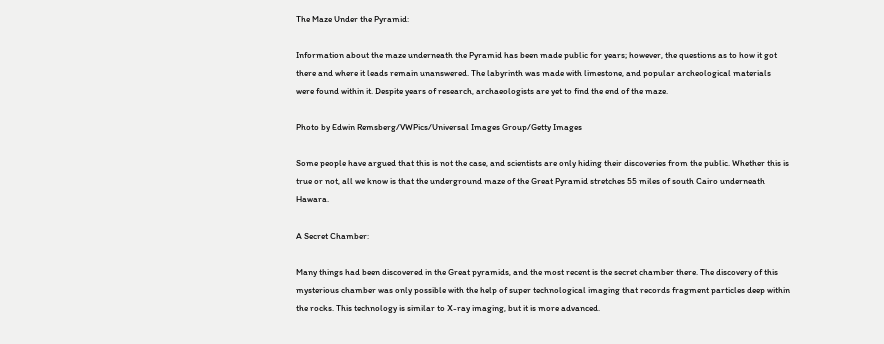The Maze Under the Pyramid:

Information about the maze underneath the Pyramid has been made public for years; however, the questions as to how it got there and where it leads remain unanswered. The labyrinth was made with limestone, and popular archeological materials were found within it. Despite years of research, archaeologists are yet to find the end of the maze.

Photo by Edwin Remsberg/VWPics/Universal Images Group/Getty Images

Some people have argued that this is not the case, and scientists are only hiding their discoveries from the public. Whether this is true or not, all we know is that the underground maze of the Great Pyramid stretches 55 miles of south Cairo underneath Hawara.

A Secret Chamber:

Many things had been discovered in the Great pyramids, and the most recent is the secret chamber there. The discovery of this mysterious chamber was only possible with the help of super technological imaging that records fragment particles deep within the rocks. This technology is similar to X-ray imaging, but it is more advanced.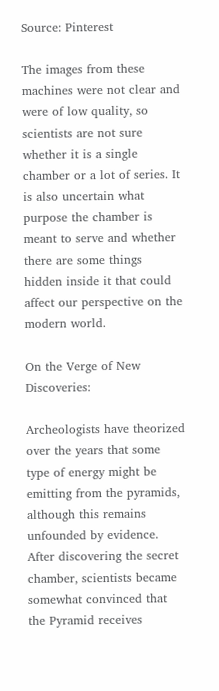Source: Pinterest

The images from these machines were not clear and were of low quality, so scientists are not sure whether it is a single chamber or a lot of series. It is also uncertain what purpose the chamber is meant to serve and whether there are some things hidden inside it that could affect our perspective on the modern world.

On the Verge of New Discoveries:

Archeologists have theorized over the years that some type of energy might be emitting from the pyramids, although this remains unfounded by evidence. After discovering the secret chamber, scientists became somewhat convinced that the Pyramid receives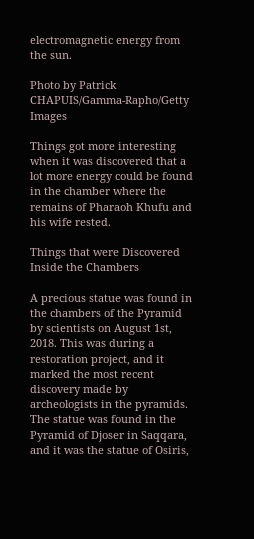electromagnetic energy from the sun.

Photo by Patrick CHAPUIS/Gamma-Rapho/Getty Images

Things got more interesting when it was discovered that a lot more energy could be found in the chamber where the remains of Pharaoh Khufu and his wife rested.

Things that were Discovered Inside the Chambers

A precious statue was found in the chambers of the Pyramid by scientists on August 1st, 2018. This was during a restoration project, and it marked the most recent discovery made by archeologists in the pyramids. The statue was found in the Pyramid of Djoser in Saqqara, and it was the statue of Osiris,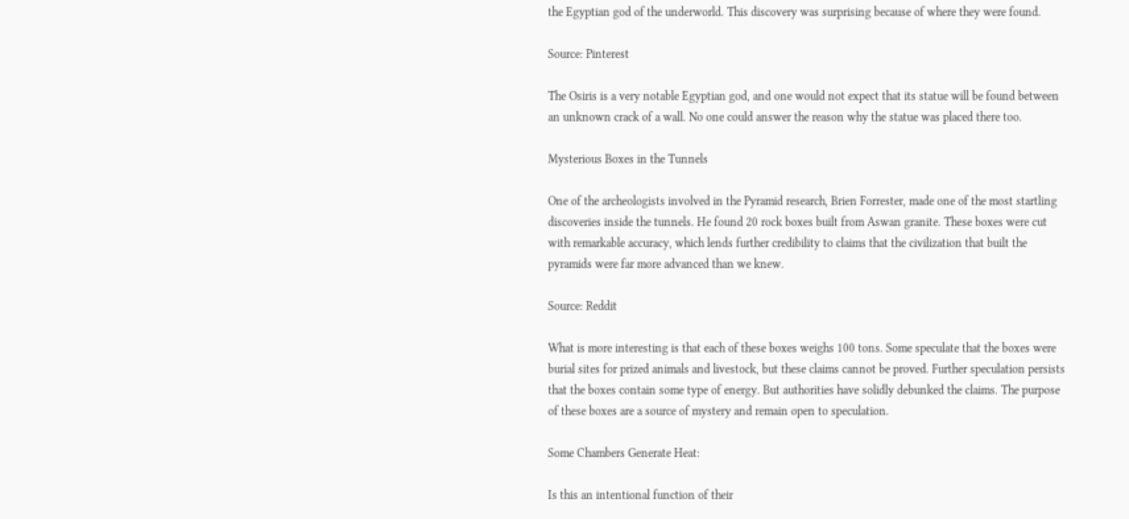the Egyptian god of the underworld. This discovery was surprising because of where they were found.

Source: Pinterest

The Osiris is a very notable Egyptian god, and one would not expect that its statue will be found between an unknown crack of a wall. No one could answer the reason why the statue was placed there too.

Mysterious Boxes in the Tunnels

One of the archeologists involved in the Pyramid research, Brien Forrester, made one of the most startling discoveries inside the tunnels. He found 20 rock boxes built from Aswan granite. These boxes were cut with remarkable accuracy, which lends further credibility to claims that the civilization that built the pyramids were far more advanced than we knew.

Source: Reddit

What is more interesting is that each of these boxes weighs 100 tons. Some speculate that the boxes were burial sites for prized animals and livestock, but these claims cannot be proved. Further speculation persists that the boxes contain some type of energy. But authorities have solidly debunked the claims. The purpose of these boxes are a source of mystery and remain open to speculation.

Some Chambers Generate Heat:

Is this an intentional function of their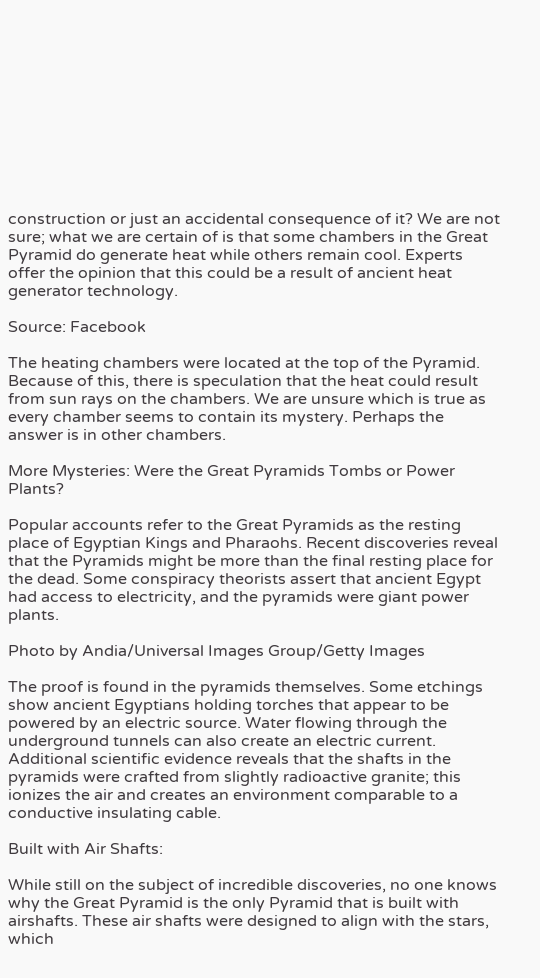construction or just an accidental consequence of it? We are not sure; what we are certain of is that some chambers in the Great Pyramid do generate heat while others remain cool. Experts offer the opinion that this could be a result of ancient heat generator technology.

Source: Facebook

The heating chambers were located at the top of the Pyramid. Because of this, there is speculation that the heat could result from sun rays on the chambers. We are unsure which is true as every chamber seems to contain its mystery. Perhaps the answer is in other chambers.

More Mysteries: Were the Great Pyramids Tombs or Power Plants?

Popular accounts refer to the Great Pyramids as the resting place of Egyptian Kings and Pharaohs. Recent discoveries reveal that the Pyramids might be more than the final resting place for the dead. Some conspiracy theorists assert that ancient Egypt had access to electricity, and the pyramids were giant power plants.

Photo by Andia/Universal Images Group/Getty Images

The proof is found in the pyramids themselves. Some etchings show ancient Egyptians holding torches that appear to be powered by an electric source. Water flowing through the underground tunnels can also create an electric current. Additional scientific evidence reveals that the shafts in the pyramids were crafted from slightly radioactive granite; this ionizes the air and creates an environment comparable to a conductive insulating cable.

Built with Air Shafts:

While still on the subject of incredible discoveries, no one knows why the Great Pyramid is the only Pyramid that is built with airshafts. These air shafts were designed to align with the stars, which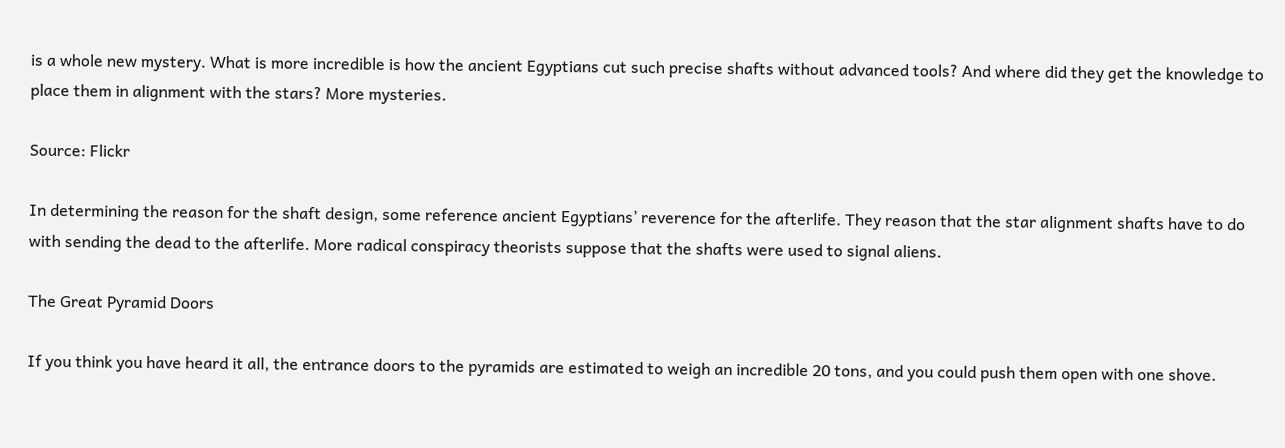is a whole new mystery. What is more incredible is how the ancient Egyptians cut such precise shafts without advanced tools? And where did they get the knowledge to place them in alignment with the stars? More mysteries.

Source: Flickr

In determining the reason for the shaft design, some reference ancient Egyptians’ reverence for the afterlife. They reason that the star alignment shafts have to do with sending the dead to the afterlife. More radical conspiracy theorists suppose that the shafts were used to signal aliens.

The Great Pyramid Doors

If you think you have heard it all, the entrance doors to the pyramids are estimated to weigh an incredible 20 tons, and you could push them open with one shove.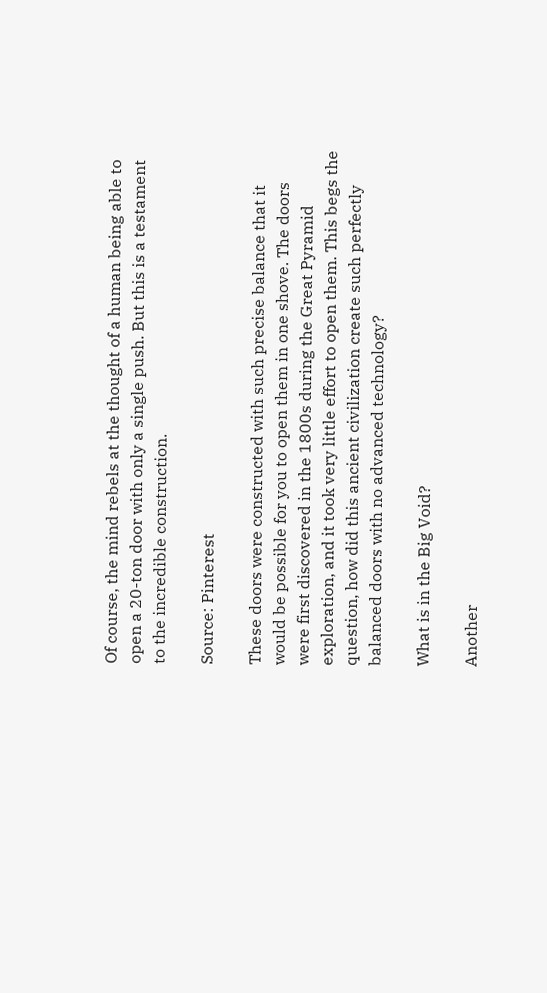Of course, the mind rebels at the thought of a human being able to open a 20-ton door with only a single push. But this is a testament to the incredible construction.

Source: Pinterest

These doors were constructed with such precise balance that it would be possible for you to open them in one shove. The doors were first discovered in the 1800s during the Great Pyramid exploration, and it took very little effort to open them. This begs the question, how did this ancient civilization create such perfectly balanced doors with no advanced technology?

What is in the Big Void?

Another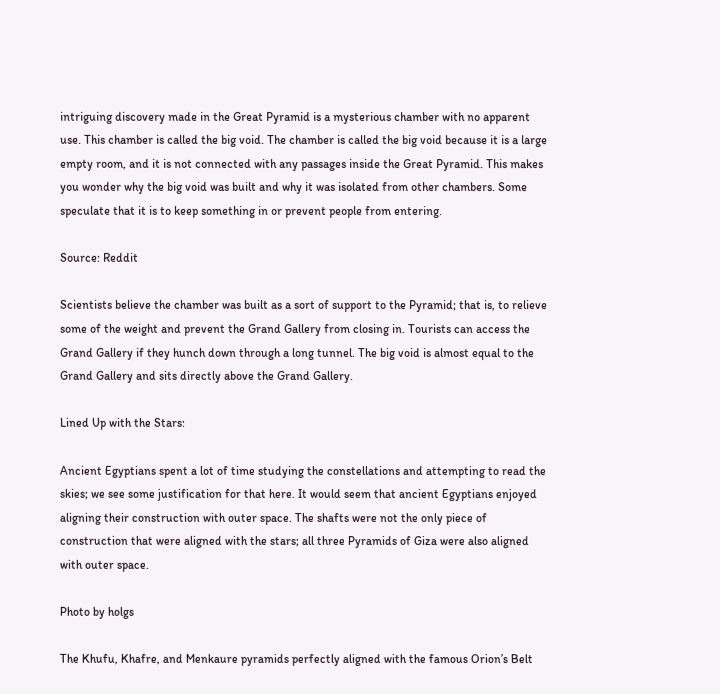intriguing discovery made in the Great Pyramid is a mysterious chamber with no apparent use. This chamber is called the big void. The chamber is called the big void because it is a large empty room, and it is not connected with any passages inside the Great Pyramid. This makes you wonder why the big void was built and why it was isolated from other chambers. Some speculate that it is to keep something in or prevent people from entering.

Source: Reddit

Scientists believe the chamber was built as a sort of support to the Pyramid; that is, to relieve some of the weight and prevent the Grand Gallery from closing in. Tourists can access the Grand Gallery if they hunch down through a long tunnel. The big void is almost equal to the Grand Gallery and sits directly above the Grand Gallery.

Lined Up with the Stars:

Ancient Egyptians spent a lot of time studying the constellations and attempting to read the skies; we see some justification for that here. It would seem that ancient Egyptians enjoyed aligning their construction with outer space. The shafts were not the only piece of construction that were aligned with the stars; all three Pyramids of Giza were also aligned with outer space.

Photo by holgs

The Khufu, Khafre, and Menkaure pyramids perfectly aligned with the famous Orion’s Belt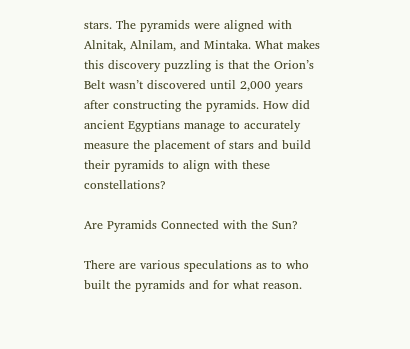stars. The pyramids were aligned with Alnitak, Alnilam, and Mintaka. What makes this discovery puzzling is that the Orion’s Belt wasn’t discovered until 2,000 years after constructing the pyramids. How did ancient Egyptians manage to accurately measure the placement of stars and build their pyramids to align with these constellations?

Are Pyramids Connected with the Sun?

There are various speculations as to who built the pyramids and for what reason.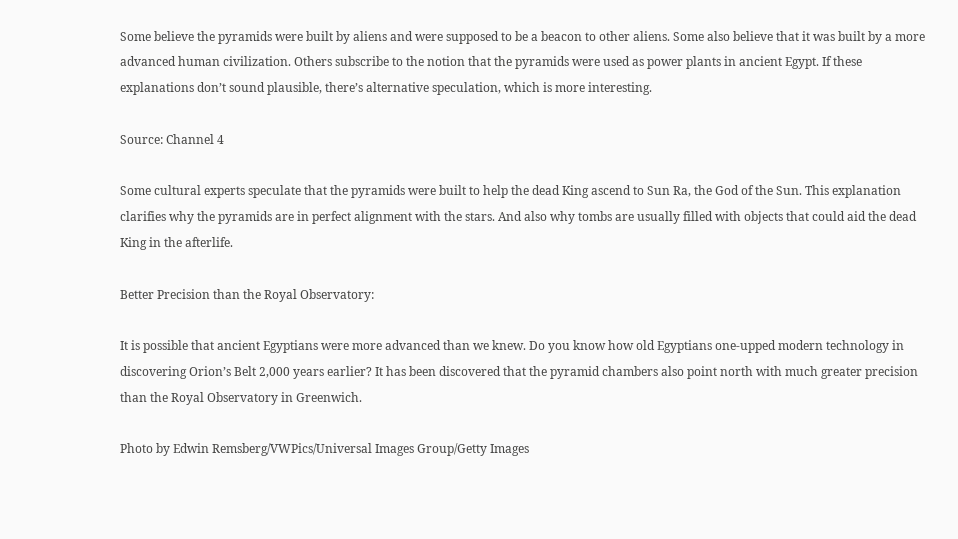Some believe the pyramids were built by aliens and were supposed to be a beacon to other aliens. Some also believe that it was built by a more advanced human civilization. Others subscribe to the notion that the pyramids were used as power plants in ancient Egypt. If these explanations don’t sound plausible, there’s alternative speculation, which is more interesting.

Source: Channel 4

Some cultural experts speculate that the pyramids were built to help the dead King ascend to Sun Ra, the God of the Sun. This explanation clarifies why the pyramids are in perfect alignment with the stars. And also why tombs are usually filled with objects that could aid the dead King in the afterlife.

Better Precision than the Royal Observatory:

It is possible that ancient Egyptians were more advanced than we knew. Do you know how old Egyptians one-upped modern technology in discovering Orion’s Belt 2,000 years earlier? It has been discovered that the pyramid chambers also point north with much greater precision than the Royal Observatory in Greenwich.

Photo by Edwin Remsberg/VWPics/Universal Images Group/Getty Images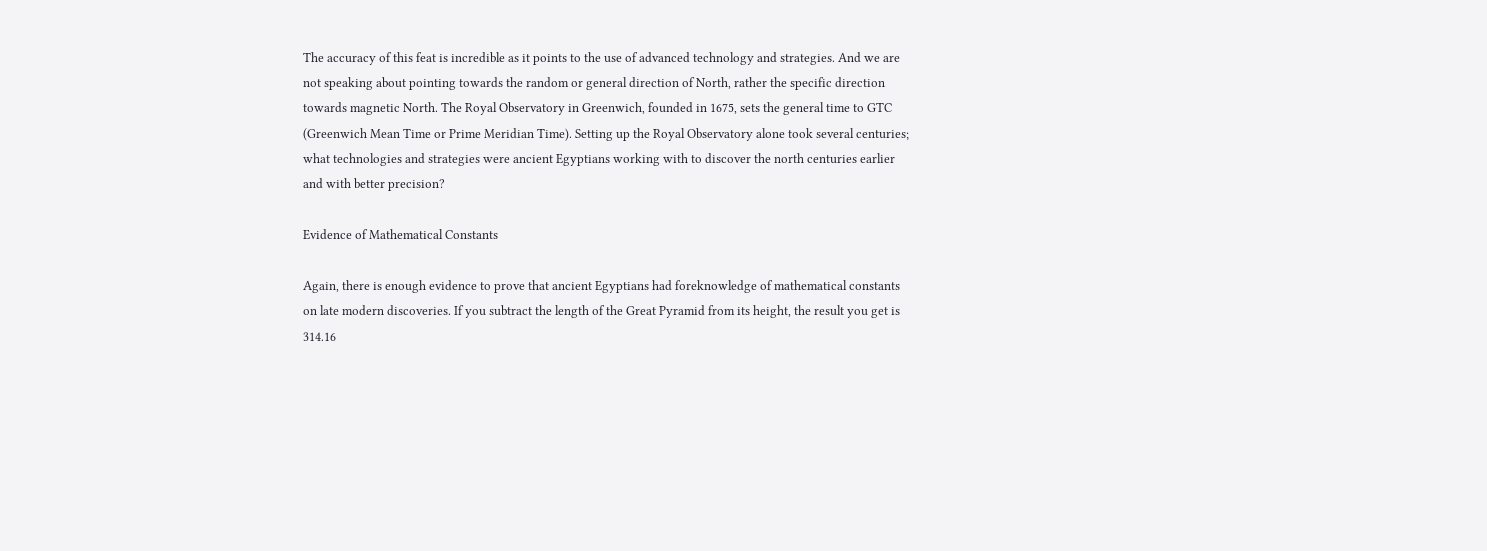The accuracy of this feat is incredible as it points to the use of advanced technology and strategies. And we are not speaking about pointing towards the random or general direction of North, rather the specific direction towards magnetic North. The Royal Observatory in Greenwich, founded in 1675, sets the general time to GTC (Greenwich Mean Time or Prime Meridian Time). Setting up the Royal Observatory alone took several centuries; what technologies and strategies were ancient Egyptians working with to discover the north centuries earlier and with better precision?

Evidence of Mathematical Constants

Again, there is enough evidence to prove that ancient Egyptians had foreknowledge of mathematical constants on late modern discoveries. If you subtract the length of the Great Pyramid from its height, the result you get is 314.16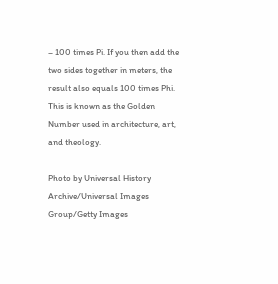– 100 times Pi. If you then add the two sides together in meters, the result also equals 100 times Phi. This is known as the Golden Number used in architecture, art, and theology.

Photo by Universal History Archive/Universal Images Group/Getty Images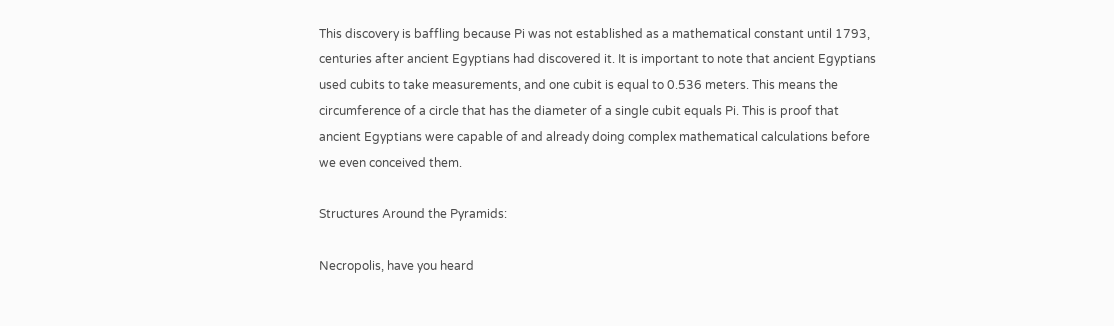This discovery is baffling because Pi was not established as a mathematical constant until 1793, centuries after ancient Egyptians had discovered it. It is important to note that ancient Egyptians used cubits to take measurements, and one cubit is equal to 0.536 meters. This means the circumference of a circle that has the diameter of a single cubit equals Pi. This is proof that ancient Egyptians were capable of and already doing complex mathematical calculations before we even conceived them.

Structures Around the Pyramids:

Necropolis, have you heard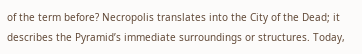of the term before? Necropolis translates into the City of the Dead; it describes the Pyramid’s immediate surroundings or structures. Today,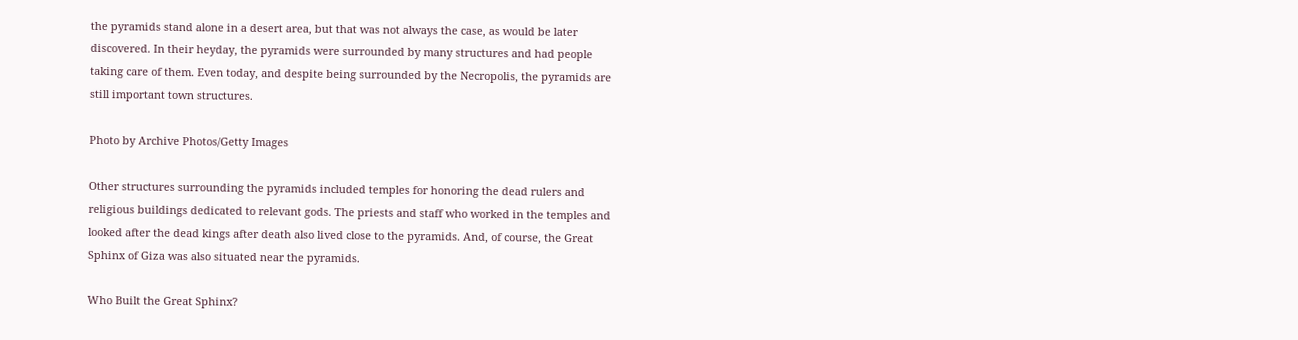the pyramids stand alone in a desert area, but that was not always the case, as would be later discovered. In their heyday, the pyramids were surrounded by many structures and had people taking care of them. Even today, and despite being surrounded by the Necropolis, the pyramids are still important town structures.

Photo by Archive Photos/Getty Images

Other structures surrounding the pyramids included temples for honoring the dead rulers and religious buildings dedicated to relevant gods. The priests and staff who worked in the temples and looked after the dead kings after death also lived close to the pyramids. And, of course, the Great Sphinx of Giza was also situated near the pyramids.

Who Built the Great Sphinx?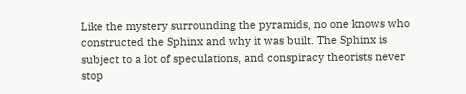Like the mystery surrounding the pyramids, no one knows who constructed the Sphinx and why it was built. The Sphinx is subject to a lot of speculations, and conspiracy theorists never stop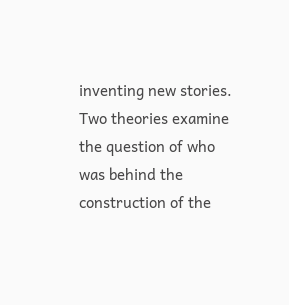inventing new stories. Two theories examine the question of who was behind the construction of the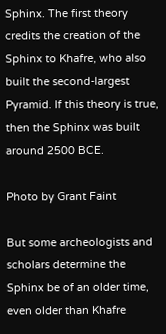Sphinx. The first theory credits the creation of the Sphinx to Khafre, who also built the second-largest Pyramid. If this theory is true, then the Sphinx was built around 2500 BCE.

Photo by Grant Faint

But some archeologists and scholars determine the Sphinx be of an older time, even older than Khafre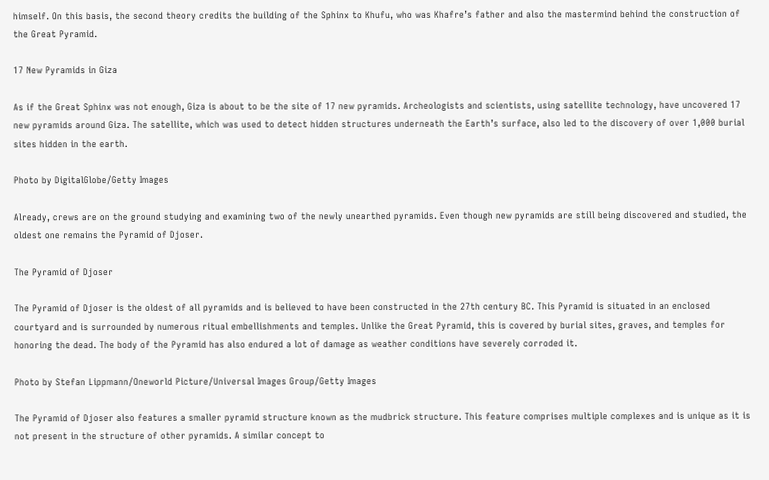himself. On this basis, the second theory credits the building of the Sphinx to Khufu, who was Khafre’s father and also the mastermind behind the construction of the Great Pyramid.

17 New Pyramids in Giza

As if the Great Sphinx was not enough, Giza is about to be the site of 17 new pyramids. Archeologists and scientists, using satellite technology, have uncovered 17 new pyramids around Giza. The satellite, which was used to detect hidden structures underneath the Earth’s surface, also led to the discovery of over 1,000 burial sites hidden in the earth.

Photo by DigitalGlobe/Getty Images

Already, crews are on the ground studying and examining two of the newly unearthed pyramids. Even though new pyramids are still being discovered and studied, the oldest one remains the Pyramid of Djoser.

The Pyramid of Djoser

The Pyramid of Djoser is the oldest of all pyramids and is believed to have been constructed in the 27th century BC. This Pyramid is situated in an enclosed courtyard and is surrounded by numerous ritual embellishments and temples. Unlike the Great Pyramid, this is covered by burial sites, graves, and temples for honoring the dead. The body of the Pyramid has also endured a lot of damage as weather conditions have severely corroded it.

Photo by Stefan Lippmann/Oneworld Picture/Universal Images Group/Getty Images

The Pyramid of Djoser also features a smaller pyramid structure known as the mudbrick structure. This feature comprises multiple complexes and is unique as it is not present in the structure of other pyramids. A similar concept to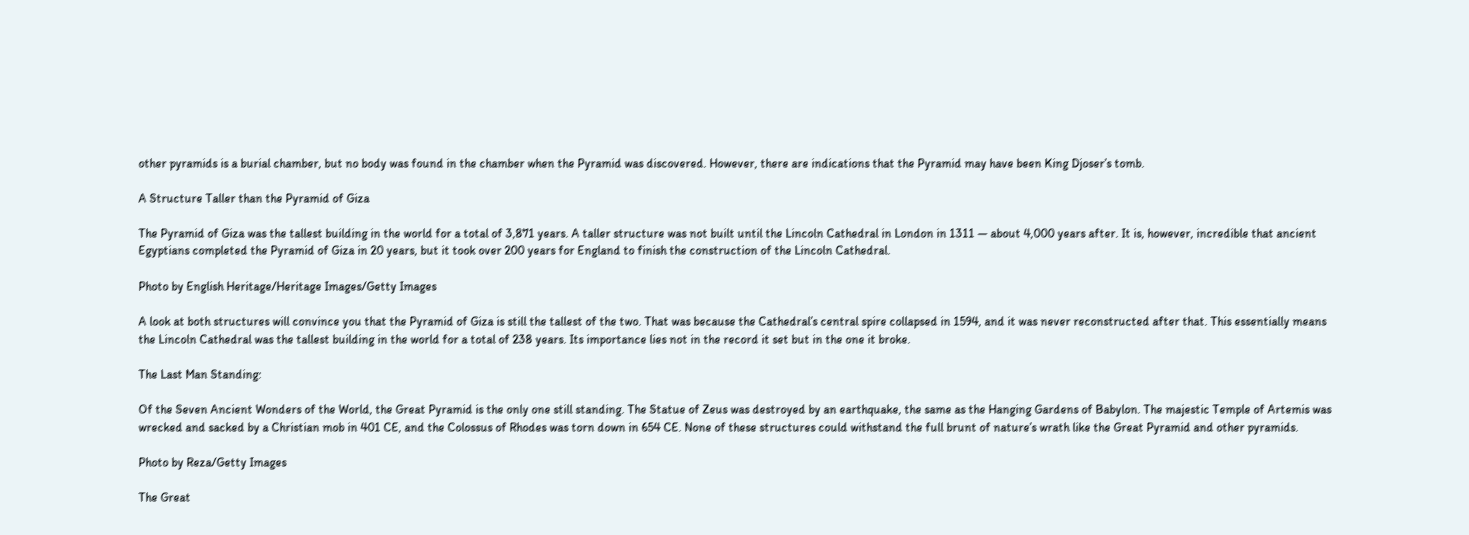other pyramids is a burial chamber, but no body was found in the chamber when the Pyramid was discovered. However, there are indications that the Pyramid may have been King Djoser’s tomb.

A Structure Taller than the Pyramid of Giza

The Pyramid of Giza was the tallest building in the world for a total of 3,871 years. A taller structure was not built until the Lincoln Cathedral in London in 1311 — about 4,000 years after. It is, however, incredible that ancient Egyptians completed the Pyramid of Giza in 20 years, but it took over 200 years for England to finish the construction of the Lincoln Cathedral.

Photo by English Heritage/Heritage Images/Getty Images

A look at both structures will convince you that the Pyramid of Giza is still the tallest of the two. That was because the Cathedral’s central spire collapsed in 1594, and it was never reconstructed after that. This essentially means the Lincoln Cathedral was the tallest building in the world for a total of 238 years. Its importance lies not in the record it set but in the one it broke.

The Last Man Standing:

Of the Seven Ancient Wonders of the World, the Great Pyramid is the only one still standing. The Statue of Zeus was destroyed by an earthquake, the same as the Hanging Gardens of Babylon. The majestic Temple of Artemis was wrecked and sacked by a Christian mob in 401 CE, and the Colossus of Rhodes was torn down in 654 CE. None of these structures could withstand the full brunt of nature’s wrath like the Great Pyramid and other pyramids.

Photo by Reza/Getty Images

The Great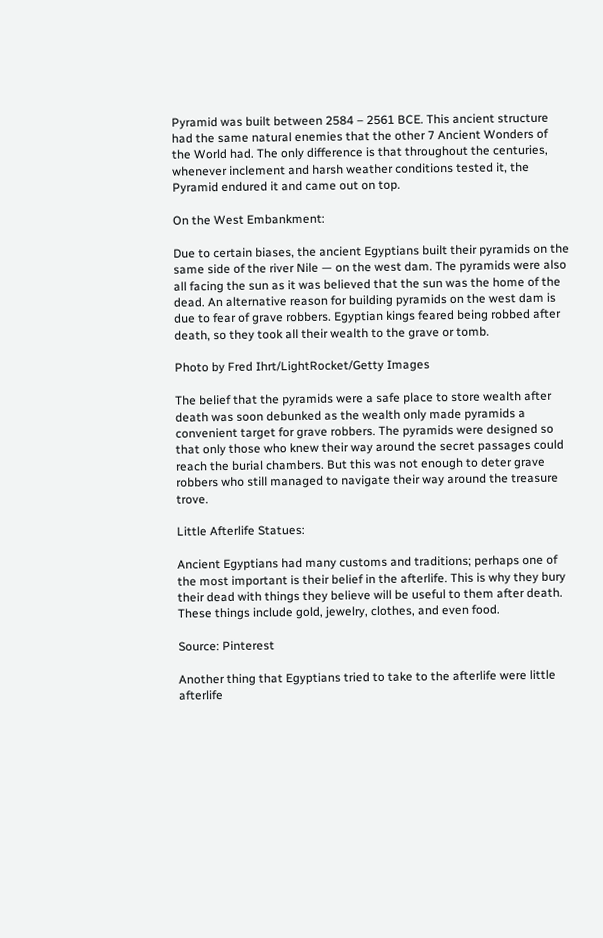Pyramid was built between 2584 – 2561 BCE. This ancient structure had the same natural enemies that the other 7 Ancient Wonders of the World had. The only difference is that throughout the centuries, whenever inclement and harsh weather conditions tested it, the Pyramid endured it and came out on top.

On the West Embankment:

Due to certain biases, the ancient Egyptians built their pyramids on the same side of the river Nile — on the west dam. The pyramids were also all facing the sun as it was believed that the sun was the home of the dead. An alternative reason for building pyramids on the west dam is due to fear of grave robbers. Egyptian kings feared being robbed after death, so they took all their wealth to the grave or tomb.

Photo by Fred Ihrt/LightRocket/Getty Images

The belief that the pyramids were a safe place to store wealth after death was soon debunked as the wealth only made pyramids a convenient target for grave robbers. The pyramids were designed so that only those who knew their way around the secret passages could reach the burial chambers. But this was not enough to deter grave robbers who still managed to navigate their way around the treasure trove.

Little Afterlife Statues:

Ancient Egyptians had many customs and traditions; perhaps one of the most important is their belief in the afterlife. This is why they bury their dead with things they believe will be useful to them after death. These things include gold, jewelry, clothes, and even food.

Source: Pinterest

Another thing that Egyptians tried to take to the afterlife were little afterlife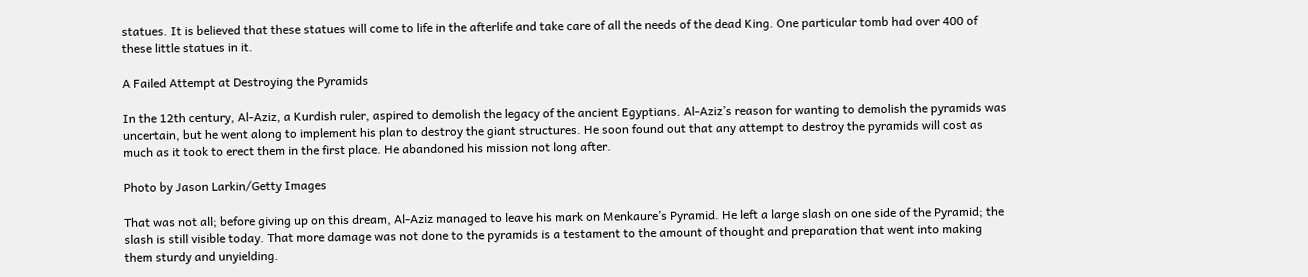statues. It is believed that these statues will come to life in the afterlife and take care of all the needs of the dead King. One particular tomb had over 400 of these little statues in it.

A Failed Attempt at Destroying the Pyramids

In the 12th century, Al-Aziz, a Kurdish ruler, aspired to demolish the legacy of the ancient Egyptians. Al-Aziz’s reason for wanting to demolish the pyramids was uncertain, but he went along to implement his plan to destroy the giant structures. He soon found out that any attempt to destroy the pyramids will cost as much as it took to erect them in the first place. He abandoned his mission not long after.

Photo by Jason Larkin/Getty Images

That was not all; before giving up on this dream, Al-Aziz managed to leave his mark on Menkaure’s Pyramid. He left a large slash on one side of the Pyramid; the slash is still visible today. That more damage was not done to the pyramids is a testament to the amount of thought and preparation that went into making them sturdy and unyielding.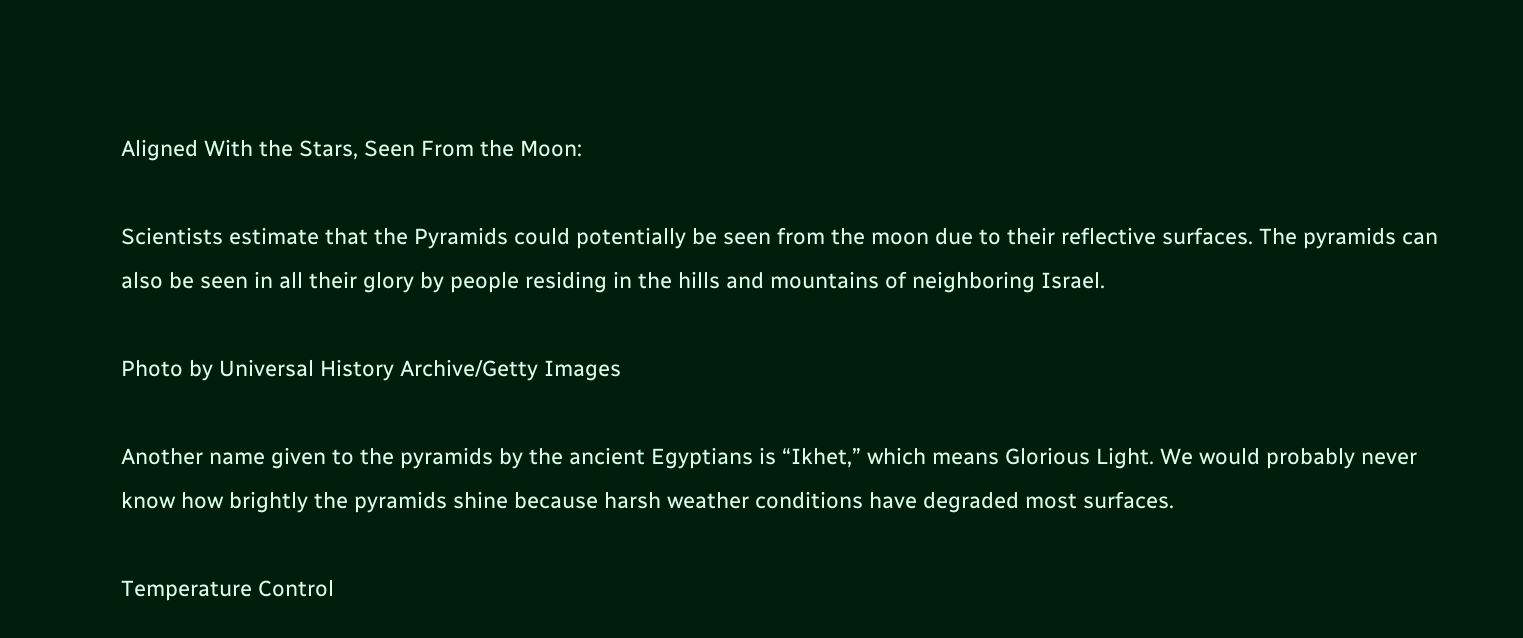Aligned With the Stars, Seen From the Moon:

Scientists estimate that the Pyramids could potentially be seen from the moon due to their reflective surfaces. The pyramids can also be seen in all their glory by people residing in the hills and mountains of neighboring Israel.

Photo by Universal History Archive/Getty Images

Another name given to the pyramids by the ancient Egyptians is “Ikhet,” which means Glorious Light. We would probably never know how brightly the pyramids shine because harsh weather conditions have degraded most surfaces.

Temperature Control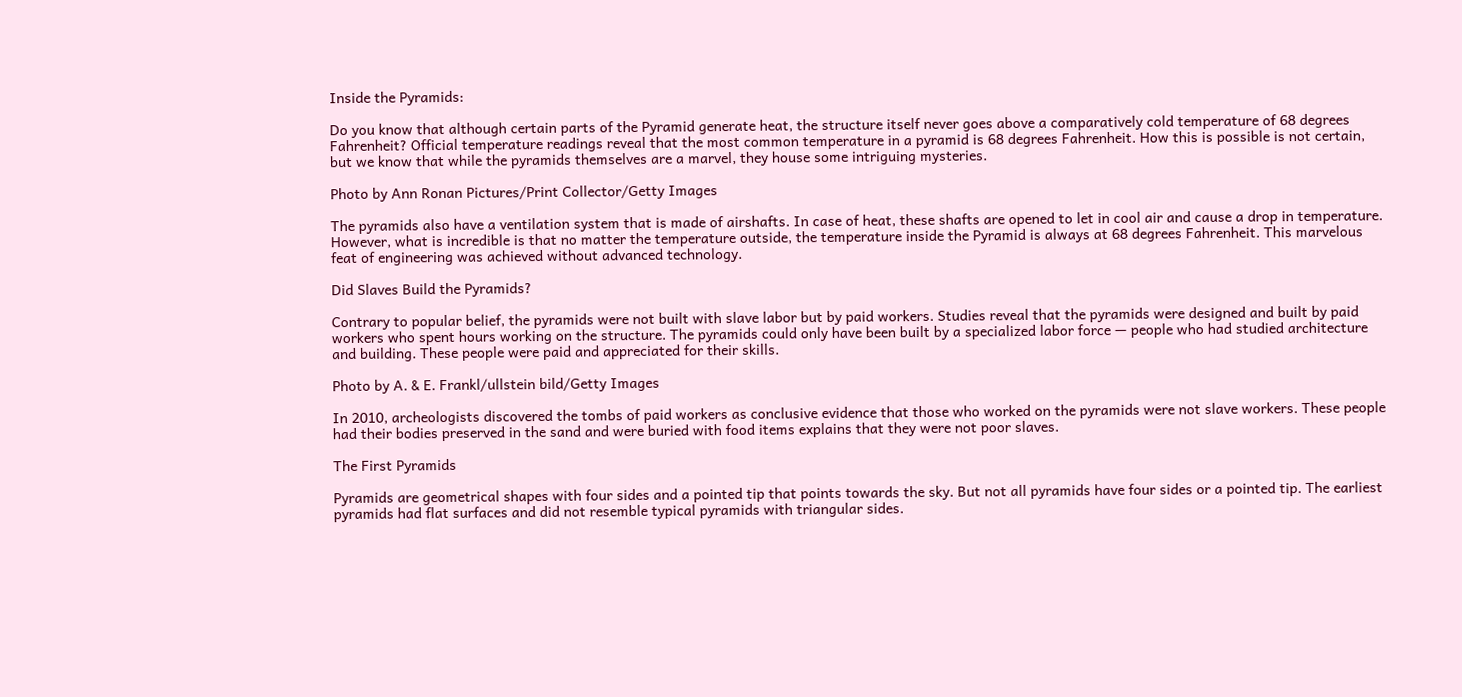Inside the Pyramids:

Do you know that although certain parts of the Pyramid generate heat, the structure itself never goes above a comparatively cold temperature of 68 degrees Fahrenheit? Official temperature readings reveal that the most common temperature in a pyramid is 68 degrees Fahrenheit. How this is possible is not certain, but we know that while the pyramids themselves are a marvel, they house some intriguing mysteries.

Photo by Ann Ronan Pictures/Print Collector/Getty Images

The pyramids also have a ventilation system that is made of airshafts. In case of heat, these shafts are opened to let in cool air and cause a drop in temperature. However, what is incredible is that no matter the temperature outside, the temperature inside the Pyramid is always at 68 degrees Fahrenheit. This marvelous feat of engineering was achieved without advanced technology.

Did Slaves Build the Pyramids?

Contrary to popular belief, the pyramids were not built with slave labor but by paid workers. Studies reveal that the pyramids were designed and built by paid workers who spent hours working on the structure. The pyramids could only have been built by a specialized labor force — people who had studied architecture and building. These people were paid and appreciated for their skills.

Photo by A. & E. Frankl/ullstein bild/Getty Images

In 2010, archeologists discovered the tombs of paid workers as conclusive evidence that those who worked on the pyramids were not slave workers. These people had their bodies preserved in the sand and were buried with food items explains that they were not poor slaves.

The First Pyramids

Pyramids are geometrical shapes with four sides and a pointed tip that points towards the sky. But not all pyramids have four sides or a pointed tip. The earliest pyramids had flat surfaces and did not resemble typical pyramids with triangular sides.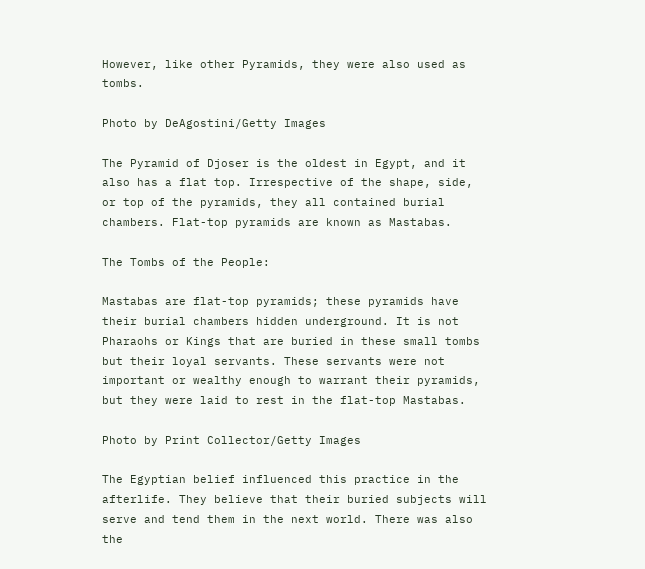However, like other Pyramids, they were also used as tombs.

Photo by DeAgostini/Getty Images

The Pyramid of Djoser is the oldest in Egypt, and it also has a flat top. Irrespective of the shape, side, or top of the pyramids, they all contained burial chambers. Flat-top pyramids are known as Mastabas.

The Tombs of the People:

Mastabas are flat-top pyramids; these pyramids have their burial chambers hidden underground. It is not Pharaohs or Kings that are buried in these small tombs but their loyal servants. These servants were not important or wealthy enough to warrant their pyramids, but they were laid to rest in the flat-top Mastabas.

Photo by Print Collector/Getty Images

The Egyptian belief influenced this practice in the afterlife. They believe that their buried subjects will serve and tend them in the next world. There was also the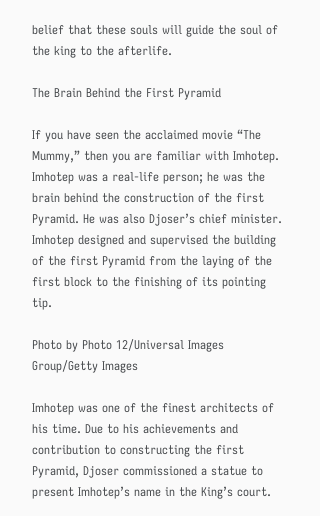belief that these souls will guide the soul of the king to the afterlife.

The Brain Behind the First Pyramid

If you have seen the acclaimed movie “The Mummy,” then you are familiar with Imhotep. Imhotep was a real-life person; he was the brain behind the construction of the first Pyramid. He was also Djoser’s chief minister. Imhotep designed and supervised the building of the first Pyramid from the laying of the first block to the finishing of its pointing tip.

Photo by Photo 12/Universal Images Group/Getty Images

Imhotep was one of the finest architects of his time. Due to his achievements and contribution to constructing the first Pyramid, Djoser commissioned a statue to present Imhotep’s name in the King’s court.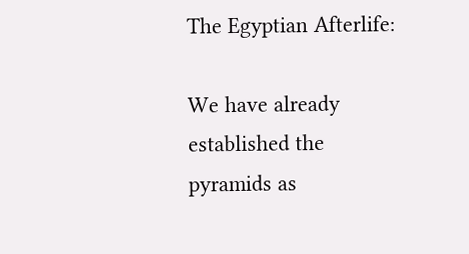The Egyptian Afterlife:

We have already established the pyramids as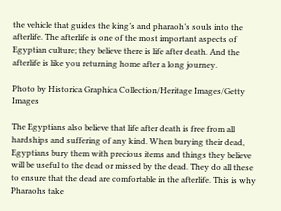the vehicle that guides the king’s and pharaoh’s souls into the afterlife. The afterlife is one of the most important aspects of Egyptian culture; they believe there is life after death. And the afterlife is like you returning home after a long journey.

Photo by Historica Graphica Collection/Heritage Images/Getty Images

The Egyptians also believe that life after death is free from all hardships and suffering of any kind. When burying their dead, Egyptians bury them with precious items and things they believe will be useful to the dead or missed by the dead. They do all these to ensure that the dead are comfortable in the afterlife. This is why Pharaohs take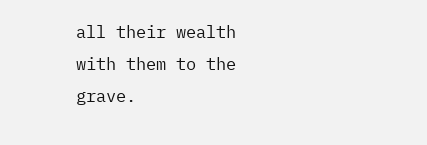all their wealth with them to the grave.